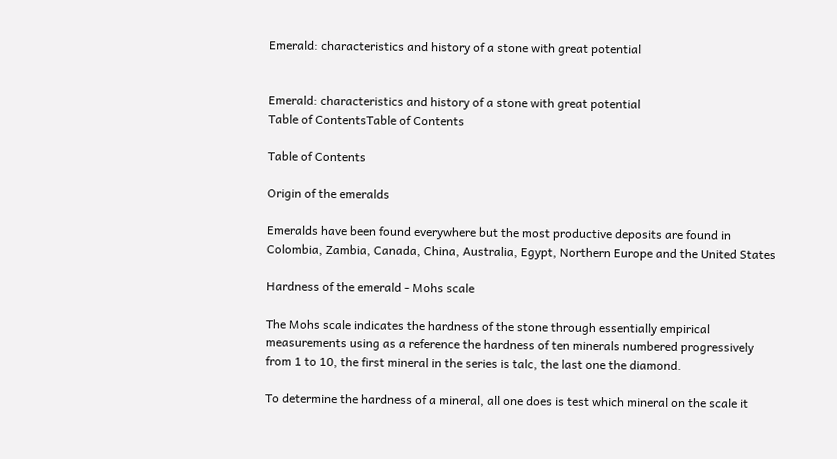Emerald: characteristics and history of a stone with great potential


Emerald: characteristics and history of a stone with great potential
Table of ContentsTable of Contents

Table of Contents

Origin of the emeralds

Emeralds have been found everywhere but the most productive deposits are found in Colombia, Zambia, Canada, China, Australia, Egypt, Northern Europe and the United States

Hardness of the emerald - Mohs scale

The Mohs scale indicates the hardness of the stone through essentially empirical measurements using as a reference the hardness of ten minerals numbered progressively from 1 to 10, the first mineral in the series is talc, the last one the diamond.

To determine the hardness of a mineral, all one does is test which mineral on the scale it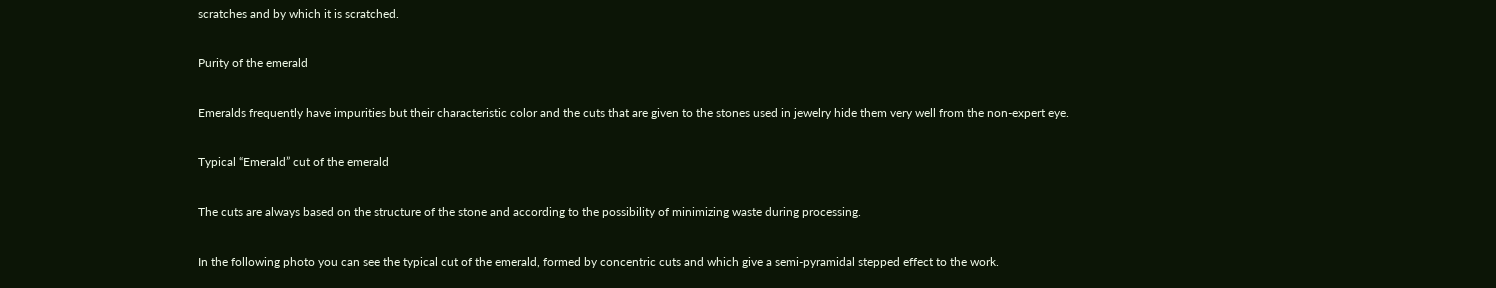scratches and by which it is scratched.

Purity of the emerald

Emeralds frequently have impurities but their characteristic color and the cuts that are given to the stones used in jewelry hide them very well from the non-expert eye.

Typical “Emerald” cut of the emerald

The cuts are always based on the structure of the stone and according to the possibility of minimizing waste during processing.

In the following photo you can see the typical cut of the emerald, formed by concentric cuts and which give a semi-pyramidal stepped effect to the work.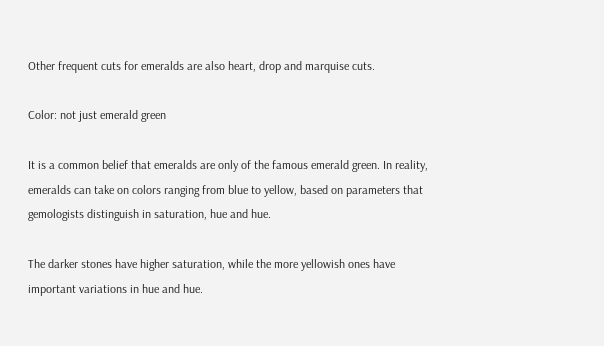Other frequent cuts for emeralds are also heart, drop and marquise cuts.

Color: not just emerald green

It is a common belief that emeralds are only of the famous emerald green. In reality, emeralds can take on colors ranging from blue to yellow, based on parameters that gemologists distinguish in saturation, hue and hue.

The darker stones have higher saturation, while the more yellowish ones have important variations in hue and hue.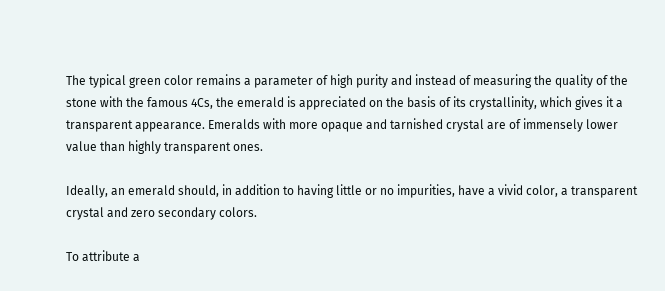The typical green color remains a parameter of high purity and instead of measuring the quality of the stone with the famous 4Cs, the emerald is appreciated on the basis of its crystallinity, which gives it a transparent appearance. Emeralds with more opaque and tarnished crystal are of immensely lower value than highly transparent ones.

Ideally, an emerald should, in addition to having little or no impurities, have a vivid color, a transparent crystal and zero secondary colors.

To attribute a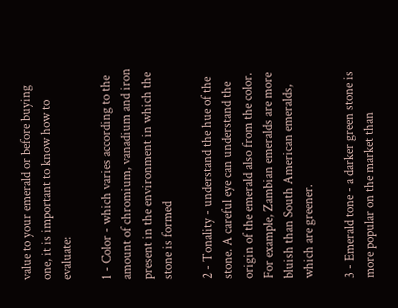value to your emerald or before buying one, it is important to know how to evaluate:

1 - Color - which varies according to the amount of chromium, vanadium and iron present in the environment in which the stone is formed

2 - Tonality - understand the hue of the stone. A careful eye can understand the origin of the emerald also from the color. For example, Zambian emeralds are more bluish than South American emeralds, which are greener.

3 - Emerald tone - a darker green stone is more popular on the market than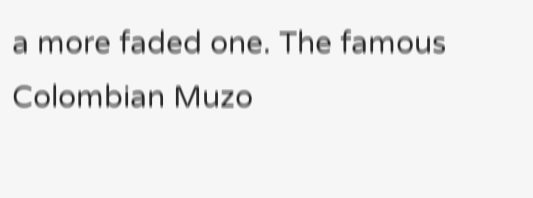a more faded one. The famous Colombian Muzo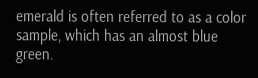emerald is often referred to as a color sample, which has an almost blue green.